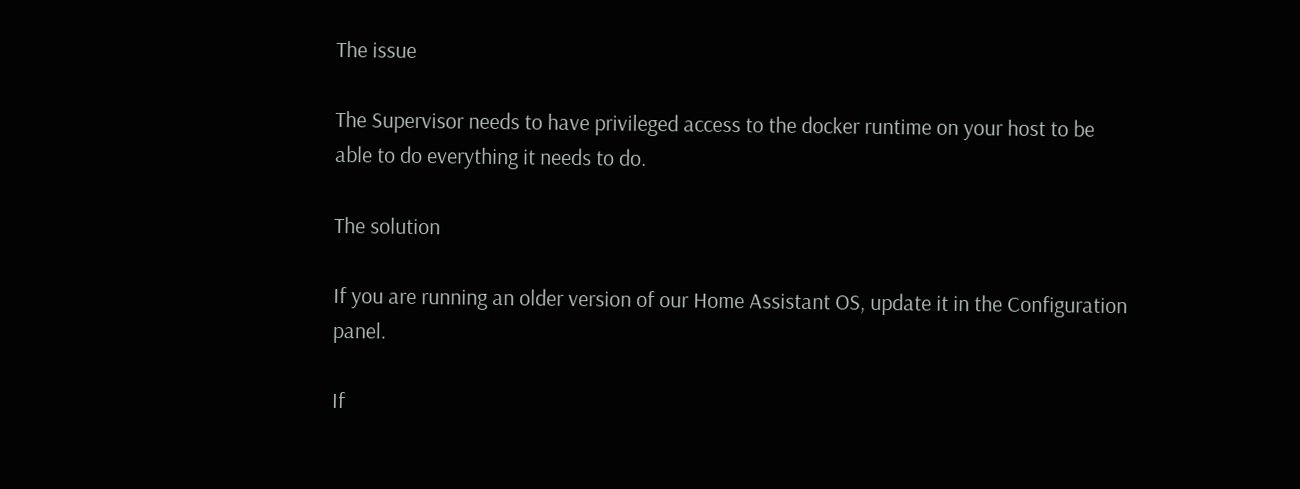The issue

The Supervisor needs to have privileged access to the docker runtime on your host to be able to do everything it needs to do.

The solution

If you are running an older version of our Home Assistant OS, update it in the Configuration panel.

If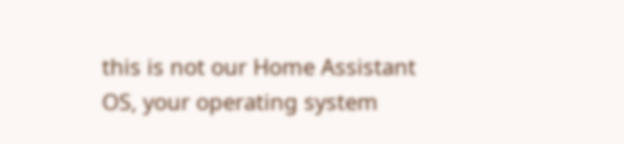this is not our Home Assistant OS, your operating system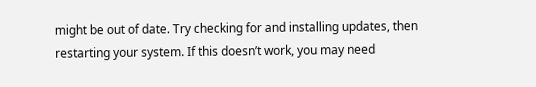might be out of date. Try checking for and installing updates, then restarting your system. If this doesn’t work, you may need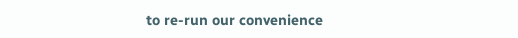to re-run our convenience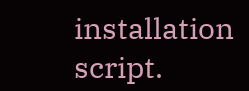installation script.